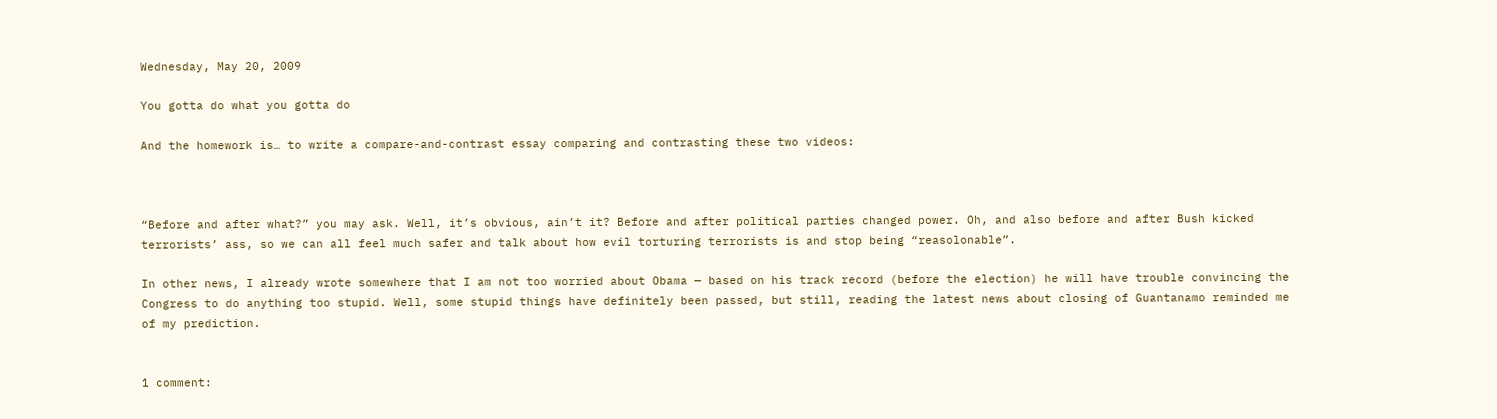Wednesday, May 20, 2009

You gotta do what you gotta do

And the homework is… to write a compare-and-contrast essay comparing and contrasting these two videos:



“Before and after what?” you may ask. Well, it’s obvious, ain’t it? Before and after political parties changed power. Oh, and also before and after Bush kicked terrorists’ ass, so we can all feel much safer and talk about how evil torturing terrorists is and stop being “reasolonable”.

In other news, I already wrote somewhere that I am not too worried about Obama — based on his track record (before the election) he will have trouble convincing the Congress to do anything too stupid. Well, some stupid things have definitely been passed, but still, reading the latest news about closing of Guantanamo reminded me of my prediction.


1 comment: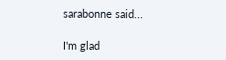sarabonne said...

I'm glad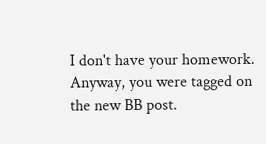I don't have your homework. Anyway, you were tagged on the new BB post.